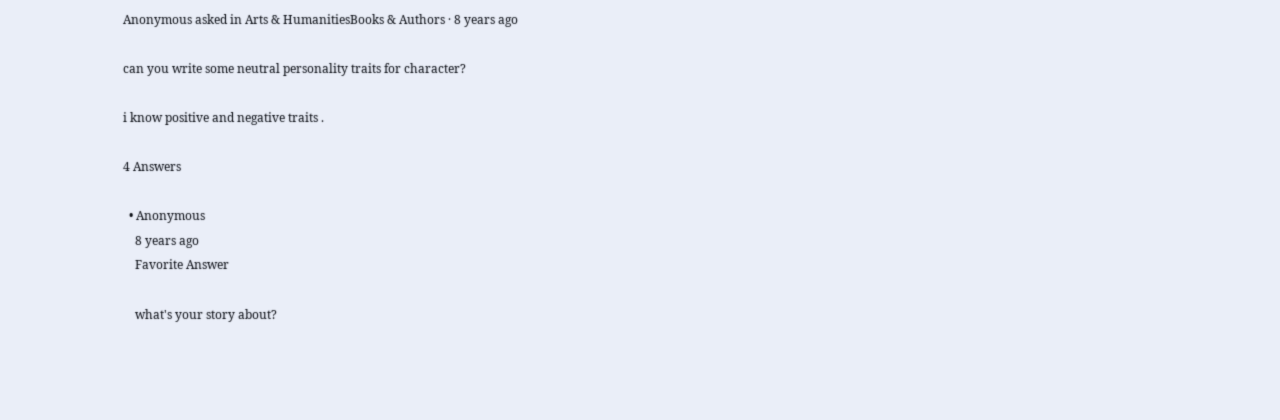Anonymous asked in Arts & HumanitiesBooks & Authors · 8 years ago

can you write some neutral personality traits for character?

i know positive and negative traits .

4 Answers

  • Anonymous
    8 years ago
    Favorite Answer

    what's your story about?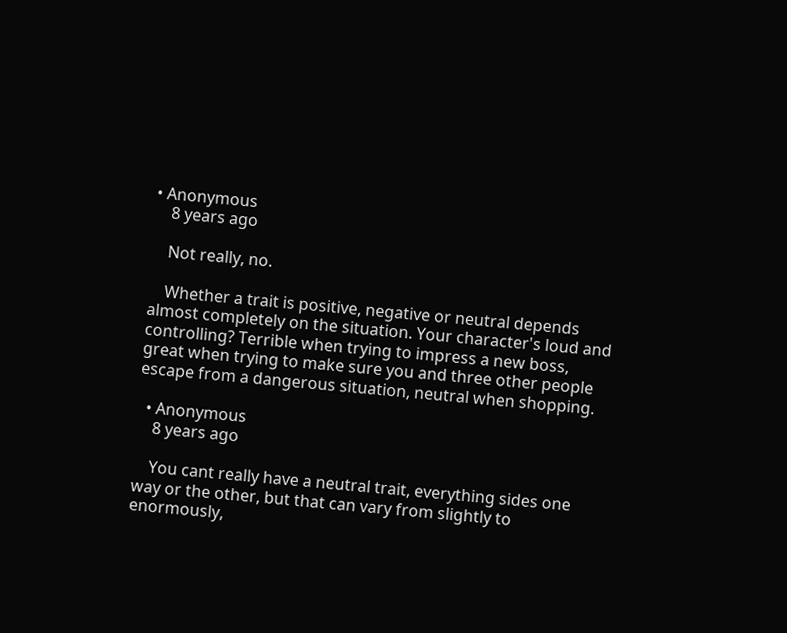• Anonymous
    8 years ago

    Not really, no.

    Whether a trait is positive, negative or neutral depends almost completely on the situation. Your character's loud and controlling? Terrible when trying to impress a new boss, great when trying to make sure you and three other people escape from a dangerous situation, neutral when shopping.

  • Anonymous
    8 years ago

    You cant really have a neutral trait, everything sides one way or the other, but that can vary from slightly to enormously,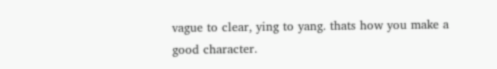vague to clear, ying to yang. thats how you make a good character.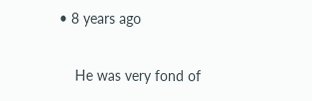• 8 years ago

    He was very fond of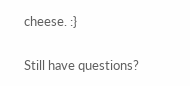cheese. :}

Still have questions?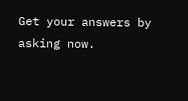Get your answers by asking now.